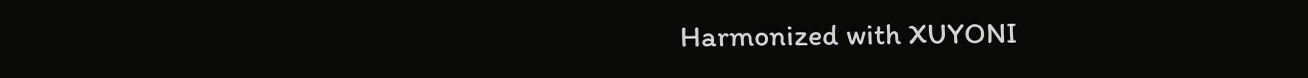Harmonized with XUYONI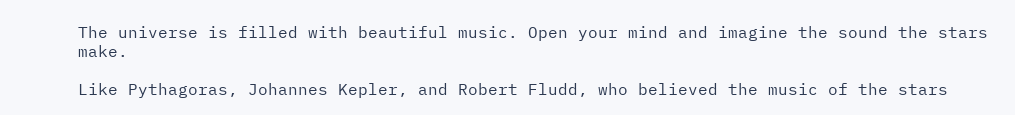The universe is filled with beautiful music. Open your mind and imagine the sound the stars make.

Like Pythagoras, Johannes Kepler, and Robert Fludd, who believed the music of the stars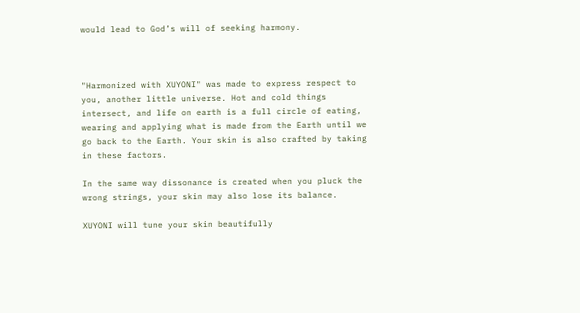would lead to God’s will of seeking harmony.



"Harmonized with XUYONI" was made to express respect to you, another little universe. Hot and cold things intersect, and life on earth is a full circle of eating, wearing and applying what is made from the Earth until we go back to the Earth. Your skin is also crafted by taking in these factors.

In the same way dissonance is created when you pluck the wrong strings, your skin may also lose its balance.

XUYONI will tune your skin beautifully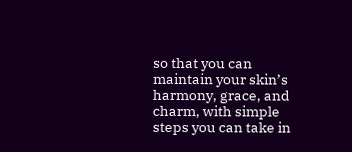so that you can maintain your skin’s harmony, grace, and charm, with simple steps you can take in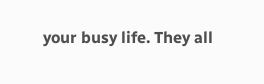your busy life. They all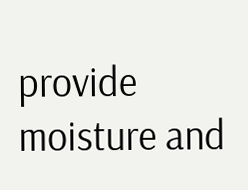provide moisture and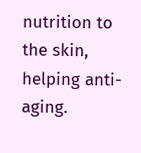nutrition to the skin, helping anti-aging.